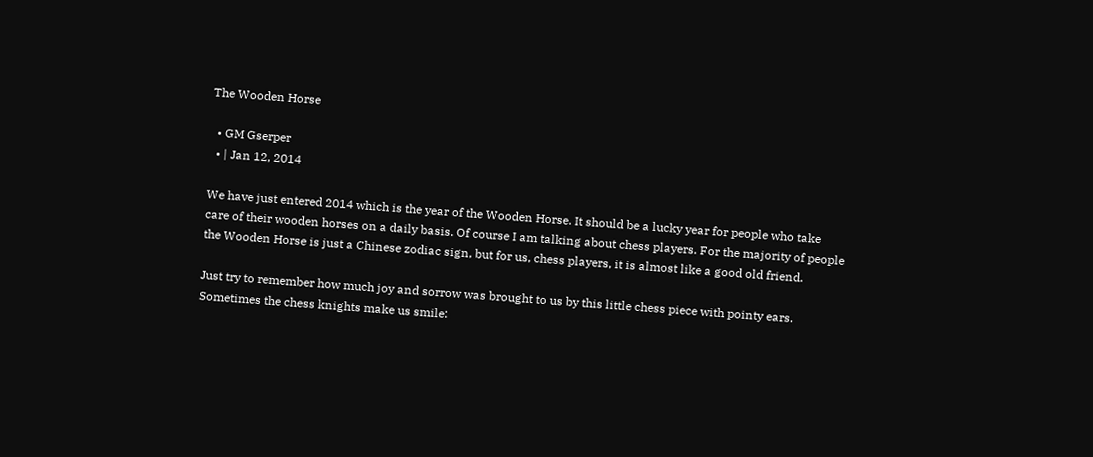The Wooden Horse

  • GM Gserper
  • | Jan 12, 2014

We have just entered 2014 which is the year of the Wooden Horse. It should be a lucky year for people who take care of their wooden horses on a daily basis. Of course I am talking about chess players. For the majority of people the Wooden Horse is just a Chinese zodiac sign, but for us, chess players, it is almost like a good old friend.

Just try to remember how much joy and sorrow was brought to us by this little chess piece with pointy ears. Sometimes the chess knights make us smile: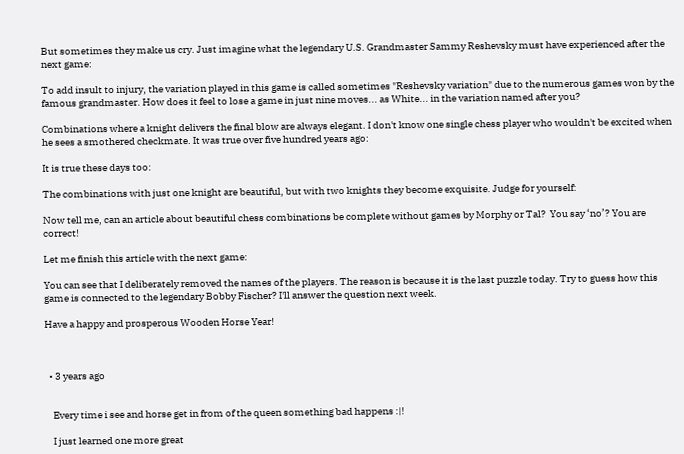But sometimes they make us cry. Just imagine what the legendary U.S. Grandmaster Sammy Reshevsky must have experienced after the next game:

To add insult to injury, the variation played in this game is called sometimes "Reshevsky variation" due to the numerous games won by the famous grandmaster. How does it feel to lose a game in just nine moves... as White... in the variation named after you?

Combinations where a knight delivers the final blow are always elegant. I don't know one single chess player who wouldn't be excited when he sees a smothered checkmate. It was true over five hundred years ago:

It is true these days too:

The combinations with just one knight are beautiful, but with two knights they become exquisite. Judge for yourself:

Now tell me, can an article about beautiful chess combinations be complete without games by Morphy or Tal?  You say ‘no’? You are correct!

Let me finish this article with the next game:

You can see that I deliberately removed the names of the players. The reason is because it is the last puzzle today. Try to guess how this game is connected to the legendary Bobby Fischer? I'll answer the question next week.

Have a happy and prosperous Wooden Horse Year!



  • 3 years ago


    Every time i see and horse get in from of the queen something bad happens :|!

    I just learned one more great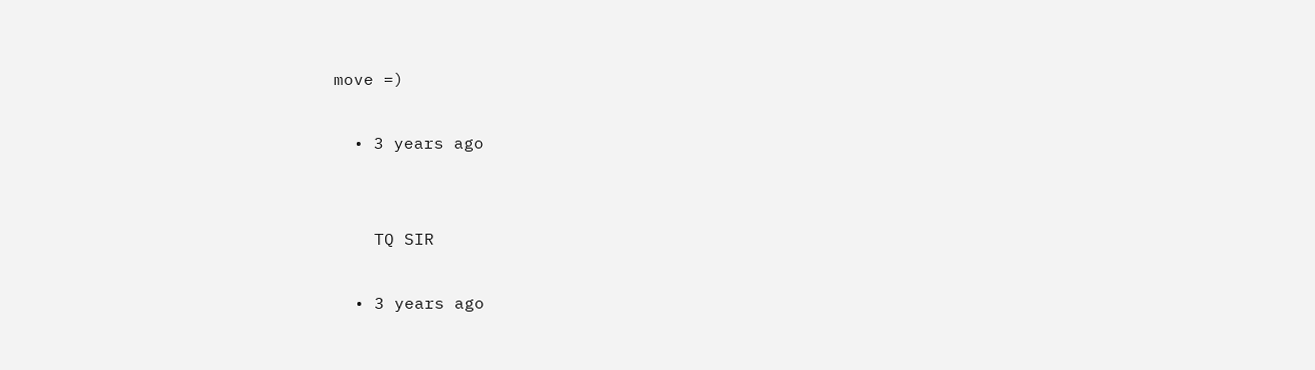move =)

  • 3 years ago


    TQ SIR

  • 3 years ago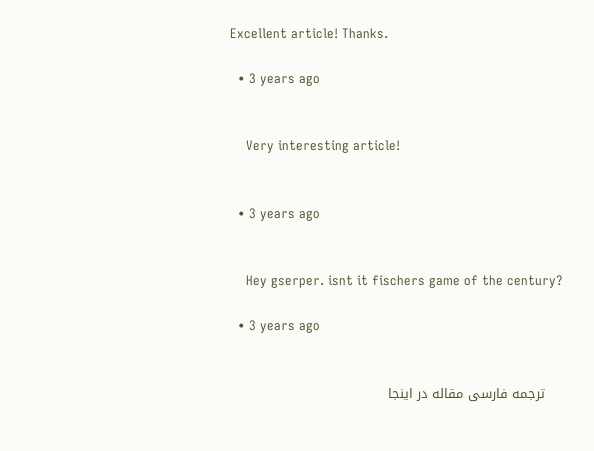Excellent article! Thanks.

  • 3 years ago


    Very interesting article!


  • 3 years ago


    Hey gserper. isnt it fischers game of the century?

  • 3 years ago


    ترجمه فارسی مقاله در اینجا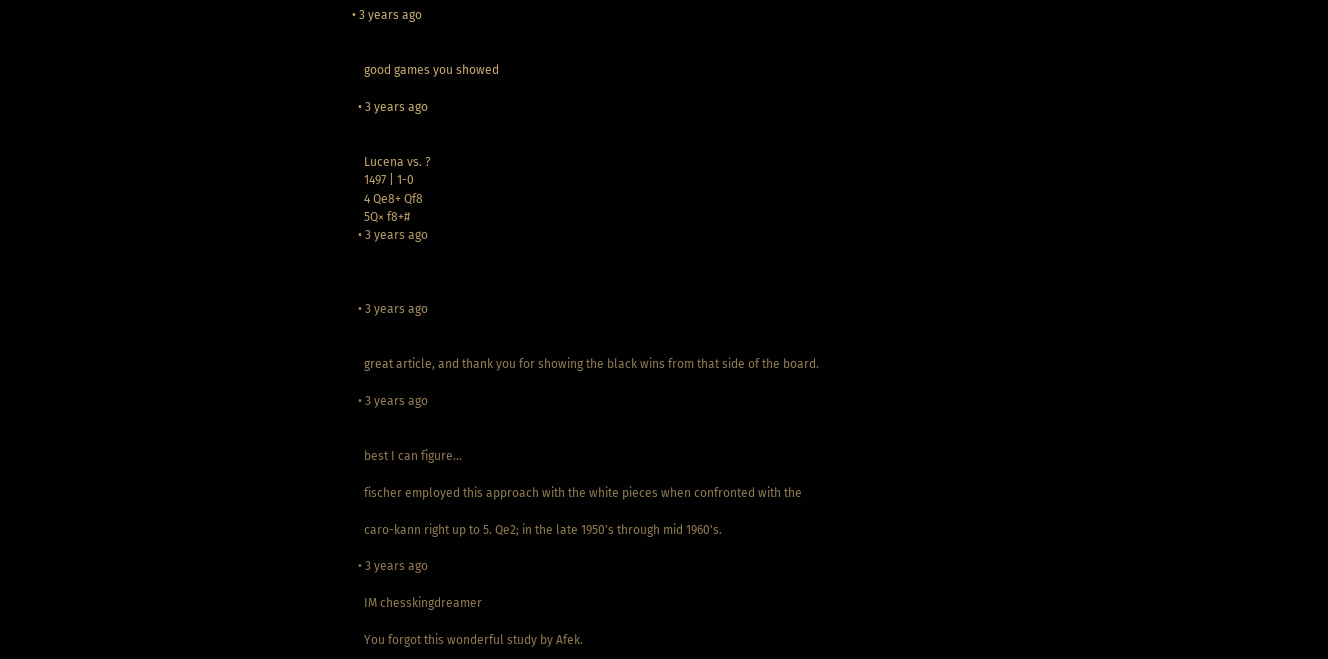• 3 years ago


    good games you showed

  • 3 years ago


    Lucena vs. ?
    1497 | 1-0
    4 Qe8+ Qf8
    5Q× f8+#
  • 3 years ago



  • 3 years ago


    great article, and thank you for showing the black wins from that side of the board.

  • 3 years ago


    best I can figure...

    fischer employed this approach with the white pieces when confronted with the

    caro-kann right up to 5. Qe2; in the late 1950's through mid 1960's.

  • 3 years ago

    IM chesskingdreamer

    You forgot this wonderful study by Afek.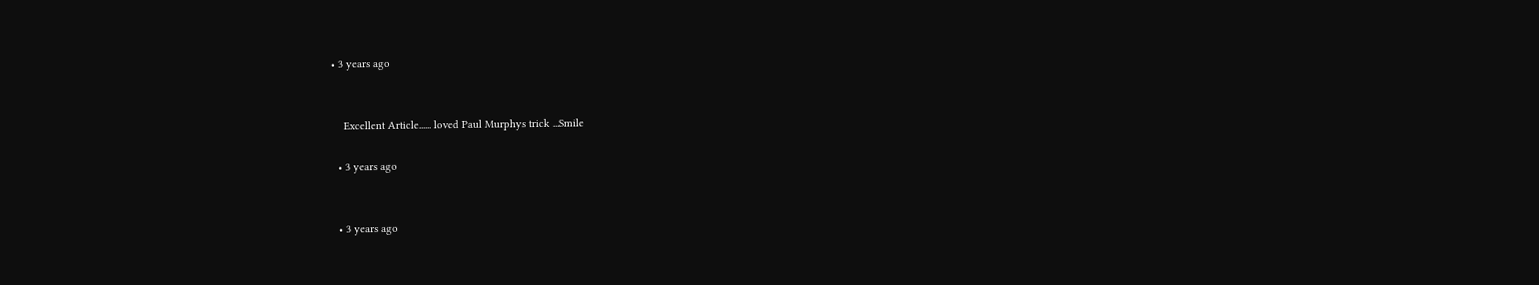• 3 years ago


    Excellent Article...... loved Paul Murphys trick ...Smile

  • 3 years ago


  • 3 years ago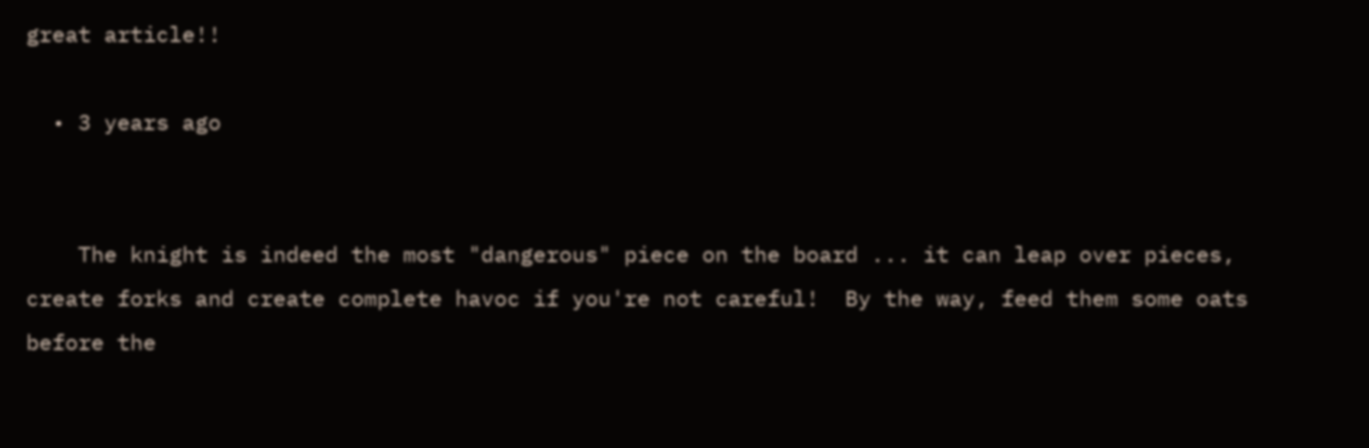great article!!

  • 3 years ago


    The knight is indeed the most "dangerous" piece on the board ... it can leap over pieces, create forks and create complete havoc if you're not careful!  By the way, feed them some oats before the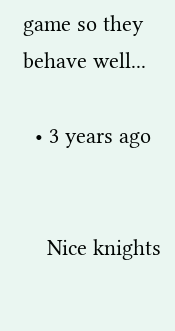game so they behave well...

  • 3 years ago


    Nice knights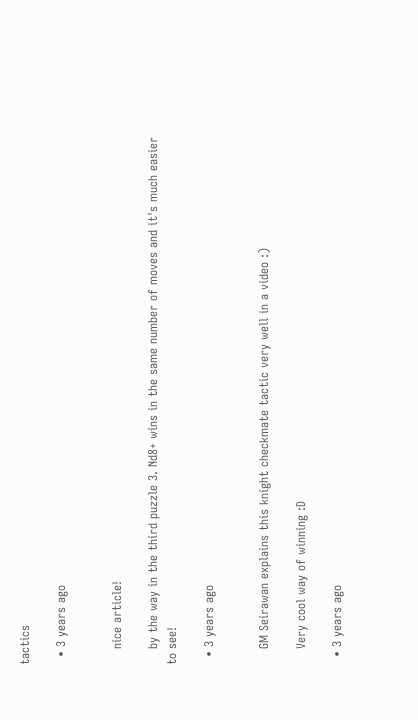tactics

  • 3 years ago


    nice article!

    by the way in the third puzzle 3. Nd8+ wins in the same number of moves and it's much easier to see!

  • 3 years ago


    GM Seirawan explains this knight checkmate tactic very well in a video :)

    Very cool way of winning :D

  • 3 years ago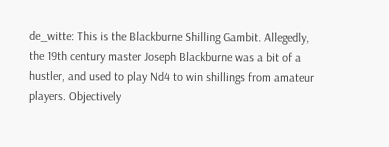de_witte: This is the Blackburne Shilling Gambit. Allegedly, the 19th century master Joseph Blackburne was a bit of a hustler, and used to play Nd4 to win shillings from amateur players. Objectively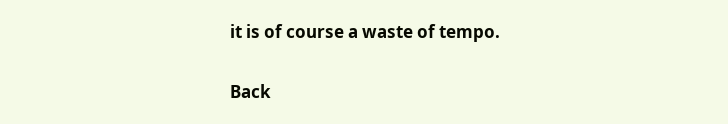it is of course a waste of tempo.

Back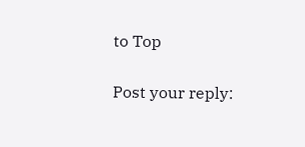to Top

Post your reply: